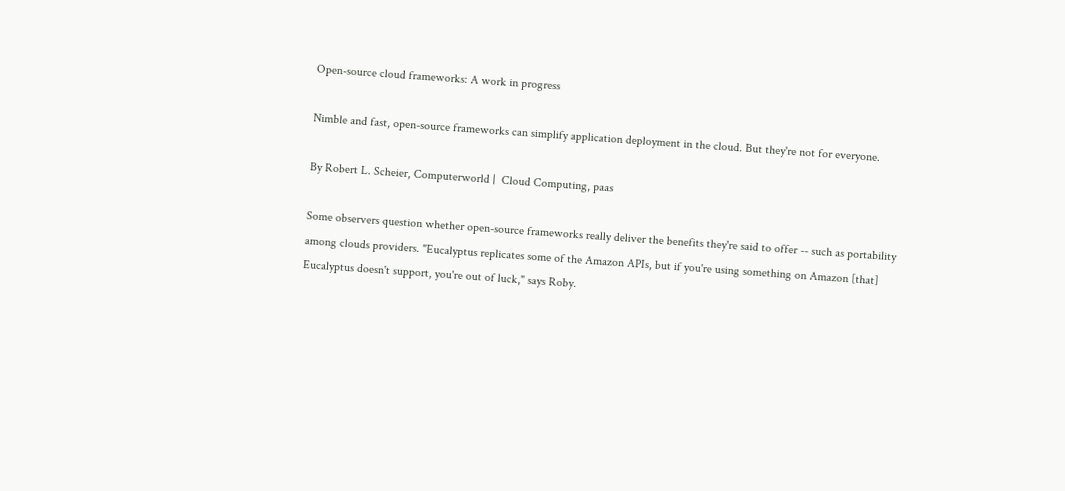Open-source cloud frameworks: A work in progress

Nimble and fast, open-source frameworks can simplify application deployment in the cloud. But they're not for everyone.

By Robert L. Scheier, Computerworld |  Cloud Computing, paas

Some observers question whether open-source frameworks really deliver the benefits they're said to offer -- such as portability among clouds providers. "Eucalyptus replicates some of the Amazon APIs, but if you're using something on Amazon [that] Eucalyptus doesn't support, you're out of luck," says Roby.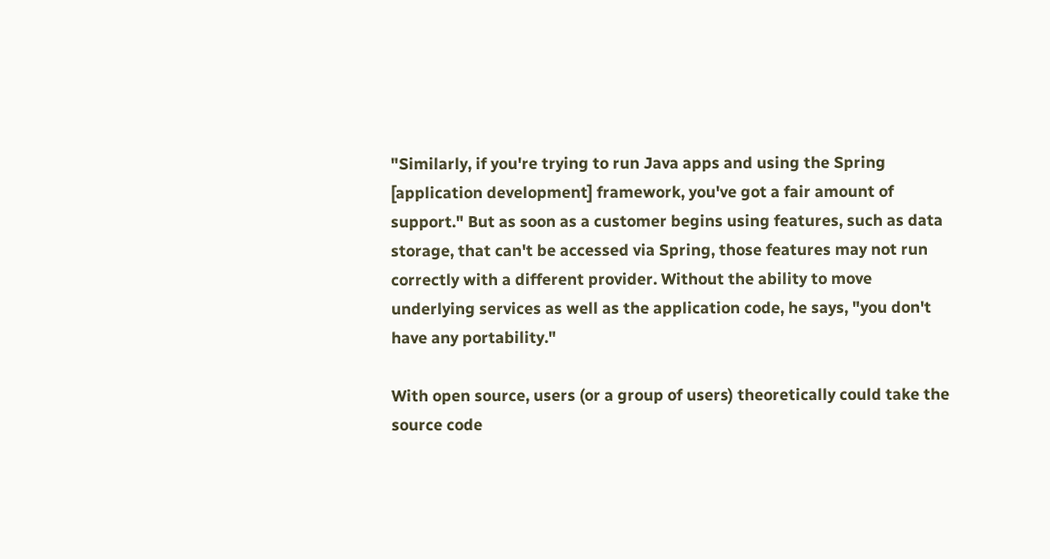"Similarly, if you're trying to run Java apps and using the Spring [application development] framework, you've got a fair amount of support." But as soon as a customer begins using features, such as data storage, that can't be accessed via Spring, those features may not run correctly with a different provider. Without the ability to move underlying services as well as the application code, he says, "you don't have any portability."

With open source, users (or a group of users) theoretically could take the source code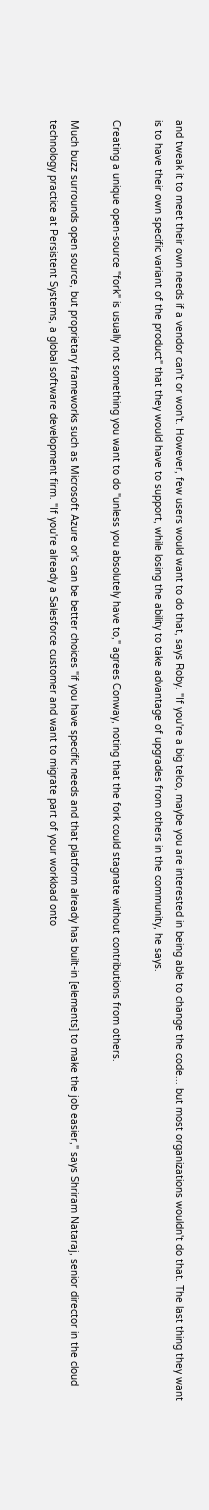and tweak it to meet their own needs if a vendor can't or won't. However, few users would want to do that, says Roby. "If you're a big telco, maybe you are interested in being able to change the code... but most organizations wouldn't do that. The last thing they want is to have their own specific variant of the product" that they would have to support, while losing the ability to take advantage of upgrades from others in the community, he says.

Creating a unique open-source "fork" is usually not something you want to do "unless you absolutely have to," agrees Conway, noting that the fork could stagnate without contributions from others.

Much buzz surrounds open source, but proprietary frameworks such as Microsoft Azure or's can be better choices "if you have specific needs and that platform already has built-in [elements] to make the job easier," says Shriram Nataraj, senior director in the cloud technology practice at Persistent Systems, a global software development firm. "If you're already a Salesforce customer and want to migrate part of your workload onto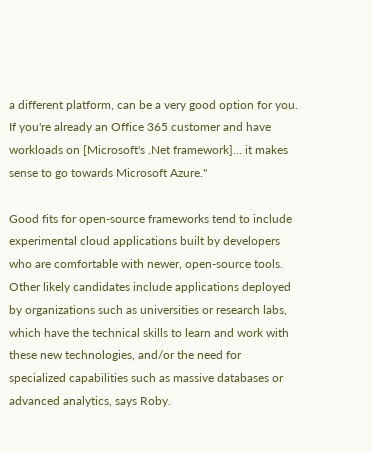a different platform, can be a very good option for you. If you're already an Office 365 customer and have workloads on [Microsoft's .Net framework]... it makes sense to go towards Microsoft Azure."

Good fits for open-source frameworks tend to include experimental cloud applications built by developers who are comfortable with newer, open-source tools. Other likely candidates include applications deployed by organizations such as universities or research labs, which have the technical skills to learn and work with these new technologies, and/or the need for specialized capabilities such as massive databases or advanced analytics, says Roby.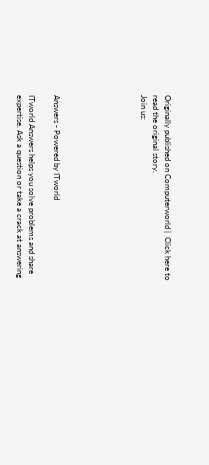Originally published on Computerworld |  Click here to read the original story.
Join us:






Answers - Powered by ITworld

ITworld Answers helps you solve problems and share expertise. Ask a question or take a crack at answering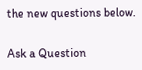the new questions below.

Ask a Question